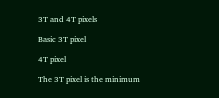3T and 4T pixels

Basic 3T pixel

4T pixel

The 3T pixel is the minimum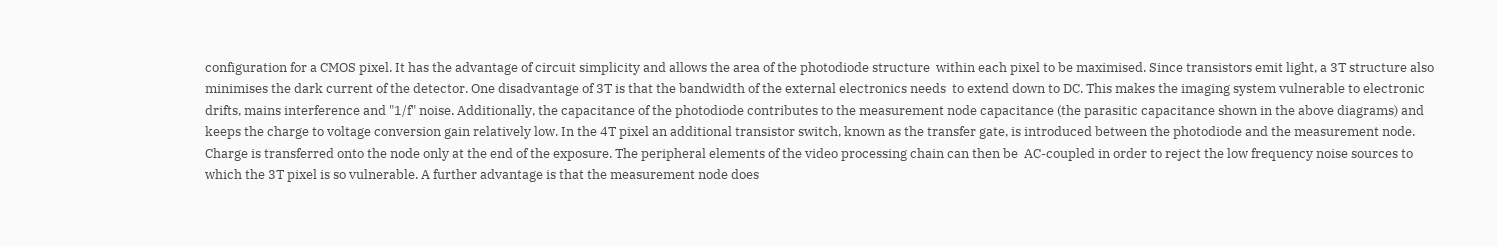configuration for a CMOS pixel. It has the advantage of circuit simplicity and allows the area of the photodiode structure  within each pixel to be maximised. Since transistors emit light, a 3T structure also minimises the dark current of the detector. One disadvantage of 3T is that the bandwidth of the external electronics needs  to extend down to DC. This makes the imaging system vulnerable to electronic drifts, mains interference and "1/f" noise. Additionally, the capacitance of the photodiode contributes to the measurement node capacitance (the parasitic capacitance shown in the above diagrams) and keeps the charge to voltage conversion gain relatively low. In the 4T pixel an additional transistor switch, known as the transfer gate, is introduced between the photodiode and the measurement node. Charge is transferred onto the node only at the end of the exposure. The peripheral elements of the video processing chain can then be  AC-coupled in order to reject the low frequency noise sources to which the 3T pixel is so vulnerable. A further advantage is that the measurement node does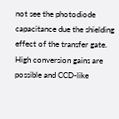not see the photodiode capacitance due the shielding effect of the transfer gate.  High conversion gains are possible and CCD-like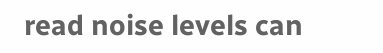read noise levels can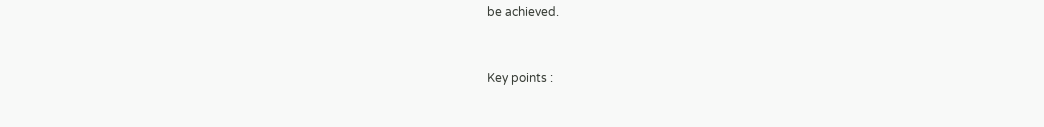be achieved.


Key points :